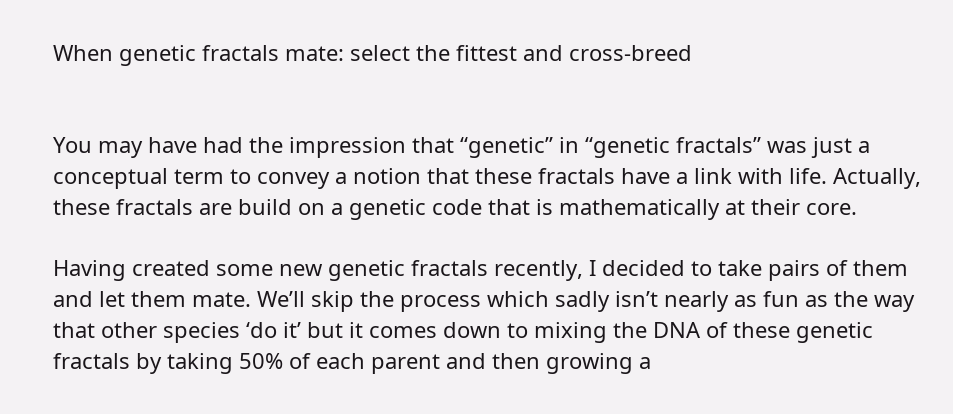When genetic fractals mate: select the fittest and cross-breed


You may have had the impression that “genetic” in “genetic fractals” was just a conceptual term to convey a notion that these fractals have a link with life. Actually, these fractals are build on a genetic code that is mathematically at their core.

Having created some new genetic fractals recently, I decided to take pairs of them and let them mate. We’ll skip the process which sadly isn’t nearly as fun as the way that other species ‘do it’ but it comes down to mixing the DNA of these genetic fractals by taking 50% of each parent and then growing a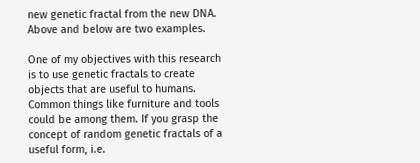new genetic fractal from the new DNA. Above and below are two examples.

One of my objectives with this research is to use genetic fractals to create objects that are useful to humans. Common things like furniture and tools could be among them. If you grasp the concept of random genetic fractals of a useful form, i.e.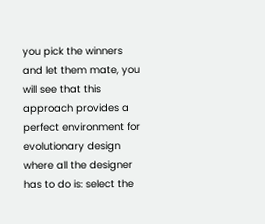you pick the winners and let them mate, you will see that this approach provides a perfect environment for evolutionary design where all the designer has to do is: select the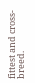fittest and cross-breed.